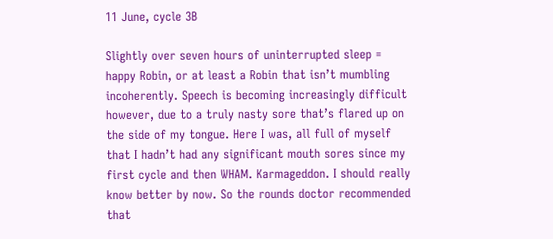11 June, cycle 3B

Slightly over seven hours of uninterrupted sleep = happy Robin, or at least a Robin that isn’t mumbling incoherently. Speech is becoming increasingly difficult however, due to a truly nasty sore that’s flared up on the side of my tongue. Here I was, all full of myself that I hadn’t had any significant mouth sores since my first cycle and then WHAM. Karmageddon. I should really know better by now. So the rounds doctor recommended that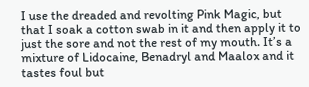I use the dreaded and revolting Pink Magic, but that I soak a cotton swab in it and then apply it to just the sore and not the rest of my mouth. It’s a mixture of Lidocaine, Benadryl and Maalox and it tastes foul but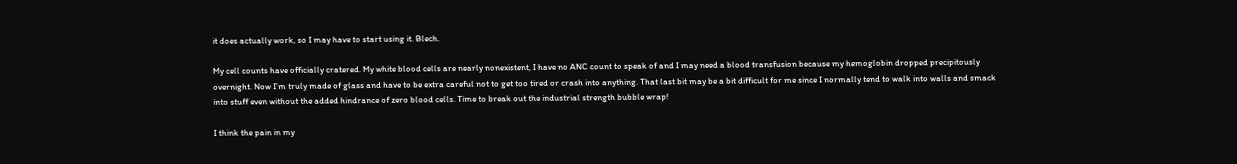it does actually work, so I may have to start using it. Blech.

My cell counts have officially cratered. My white blood cells are nearly nonexistent, I have no ANC count to speak of and I may need a blood transfusion because my hemoglobin dropped precipitously overnight. Now I’m truly made of glass and have to be extra careful not to get too tired or crash into anything. That last bit may be a bit difficult for me since I normally tend to walk into walls and smack into stuff even without the added hindrance of zero blood cells. Time to break out the industrial strength bubble wrap!

I think the pain in my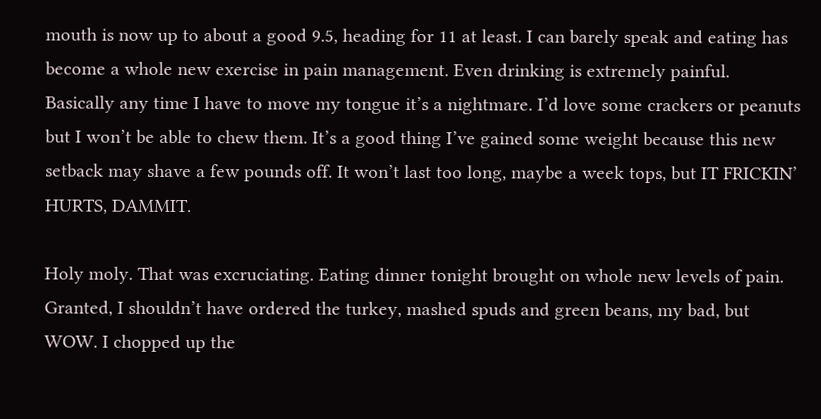mouth is now up to about a good 9.5, heading for 11 at least. I can barely speak and eating has become a whole new exercise in pain management. Even drinking is extremely painful. Basically any time I have to move my tongue it’s a nightmare. I’d love some crackers or peanuts but I won’t be able to chew them. It’s a good thing I’ve gained some weight because this new setback may shave a few pounds off. It won’t last too long, maybe a week tops, but IT FRICKIN’ HURTS, DAMMIT.

Holy moly. That was excruciating. Eating dinner tonight brought on whole new levels of pain. Granted, I shouldn’t have ordered the turkey, mashed spuds and green beans, my bad, but WOW. I chopped up the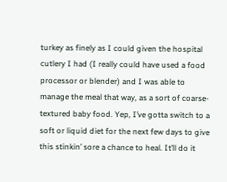turkey as finely as I could given the hospital cutlery I had (I really could have used a food processor or blender) and I was able to manage the meal that way, as a sort of coarse-textured baby food. Yep, I’ve gotta switch to a soft or liquid diet for the next few days to give this stinkin’ sore a chance to heal. It’ll do it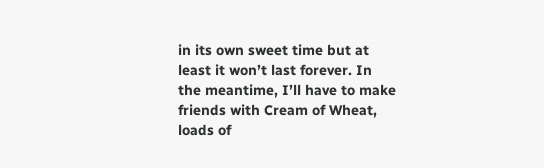in its own sweet time but at least it won’t last forever. In the meantime, I’ll have to make friends with Cream of Wheat, loads of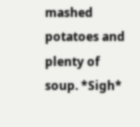mashed potatoes and plenty of soup. *Sigh*